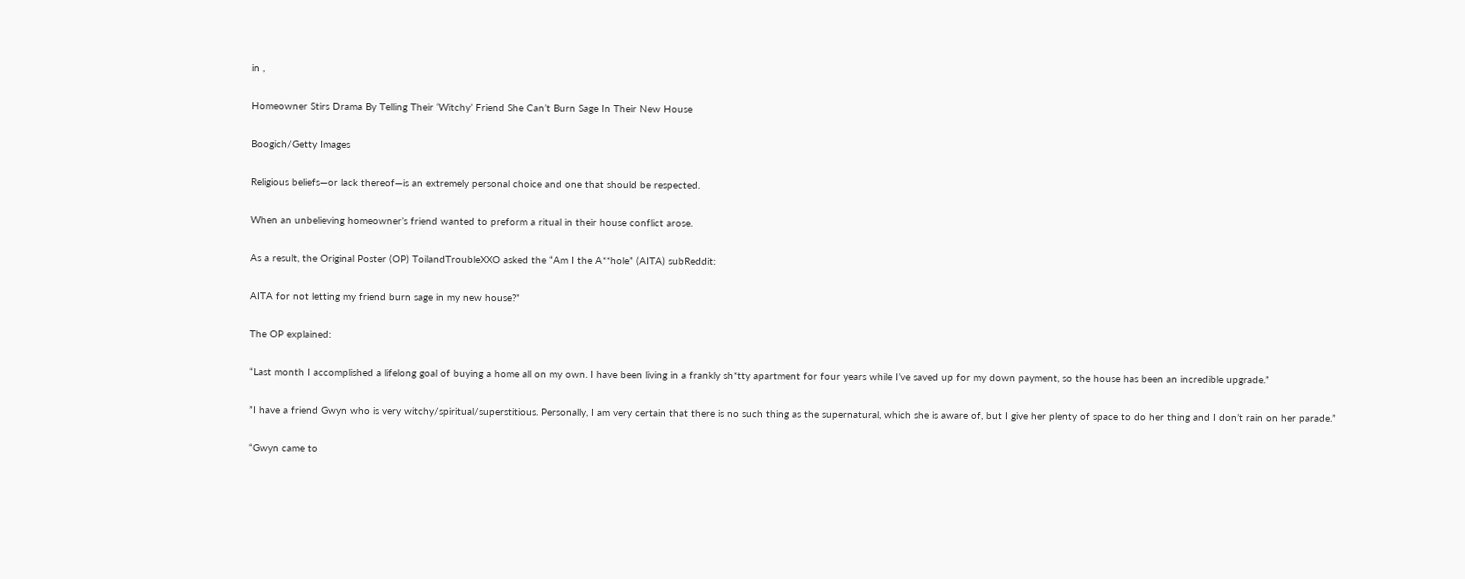in ,

Homeowner Stirs Drama By Telling Their ‘Witchy’ Friend She Can’t Burn Sage In Their New House

Boogich/Getty Images

Religious beliefs—or lack thereof—is an extremely personal choice and one that should be respected.

When an unbelieving homeowner’s friend wanted to preform a ritual in their house conflict arose.

As a result, the Original Poster (OP) ToilandTroubleXXO asked the “Am I the A**hole” (AITA) subReddit:

AITA for not letting my friend burn sage in my new house?”

The OP explained:

“Last month I accomplished a lifelong goal of buying a home all on my own. I have been living in a frankly sh*tty apartment for four years while I’ve saved up for my down payment, so the house has been an incredible upgrade.”

”I have a friend Gwyn who is very witchy/spiritual/superstitious. Personally, I am very certain that there is no such thing as the supernatural, which she is aware of, but I give her plenty of space to do her thing and I don’t rain on her parade.”

“Gwyn came to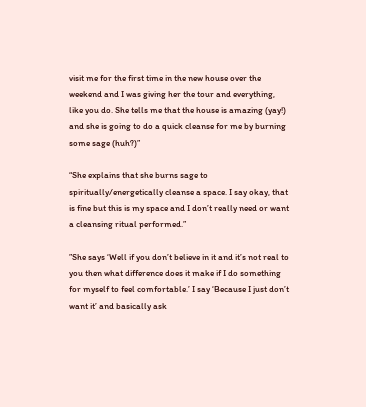visit me for the first time in the new house over the weekend and I was giving her the tour and everything, like you do. She tells me that the house is amazing (yay!) and she is going to do a quick cleanse for me by burning some sage (huh?)”

“She explains that she burns sage to spiritually/energetically cleanse a space. I say okay, that is fine but this is my space and I don’t really need or want a cleansing ritual performed.”

”She says ‘Well if you don’t believe in it and it’s not real to you then what difference does it make if I do something for myself to feel comfortable.’ I say ‘Because I just don’t want it’ and basically ask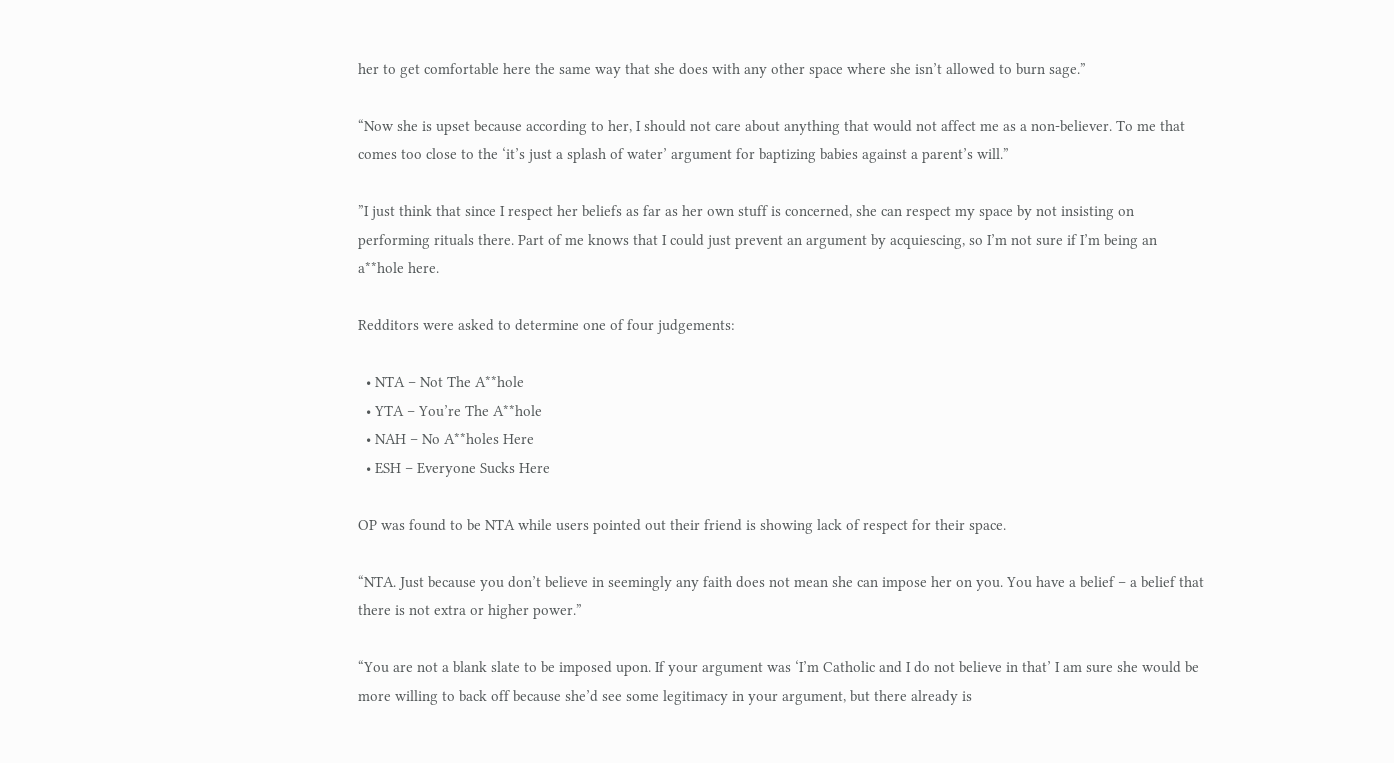her to get comfortable here the same way that she does with any other space where she isn’t allowed to burn sage.”

“Now she is upset because according to her, I should not care about anything that would not affect me as a non-believer. To me that comes too close to the ‘it’s just a splash of water’ argument for baptizing babies against a parent’s will.”

”I just think that since I respect her beliefs as far as her own stuff is concerned, she can respect my space by not insisting on performing rituals there. Part of me knows that I could just prevent an argument by acquiescing, so I’m not sure if I’m being an a**hole here.

Redditors were asked to determine one of four judgements:

  • NTA – Not The A**hole
  • YTA – You’re The A**hole
  • NAH – No A**holes Here
  • ESH – Everyone Sucks Here

OP was found to be NTA while users pointed out their friend is showing lack of respect for their space.

“NTA. Just because you don’t believe in seemingly any faith does not mean she can impose her on you. You have a belief – a belief that there is not extra or higher power.”

“You are not a blank slate to be imposed upon. If your argument was ‘I’m Catholic and I do not believe in that’ I am sure she would be more willing to back off because she’d see some legitimacy in your argument, but there already is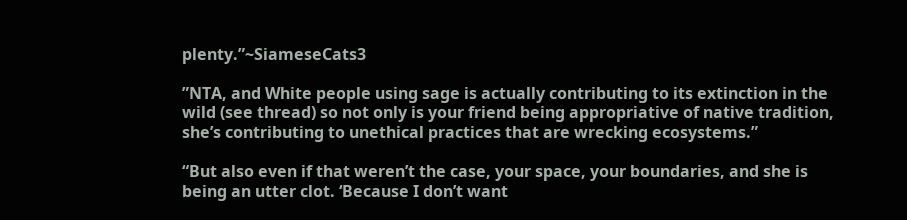plenty.”~SiameseCats3

”NTA, and White people using sage is actually contributing to its extinction in the wild (see thread) so not only is your friend being appropriative of native tradition, she’s contributing to unethical practices that are wrecking ecosystems.”

“But also even if that weren’t the case, your space, your boundaries, and she is being an utter clot. ‘Because I don’t want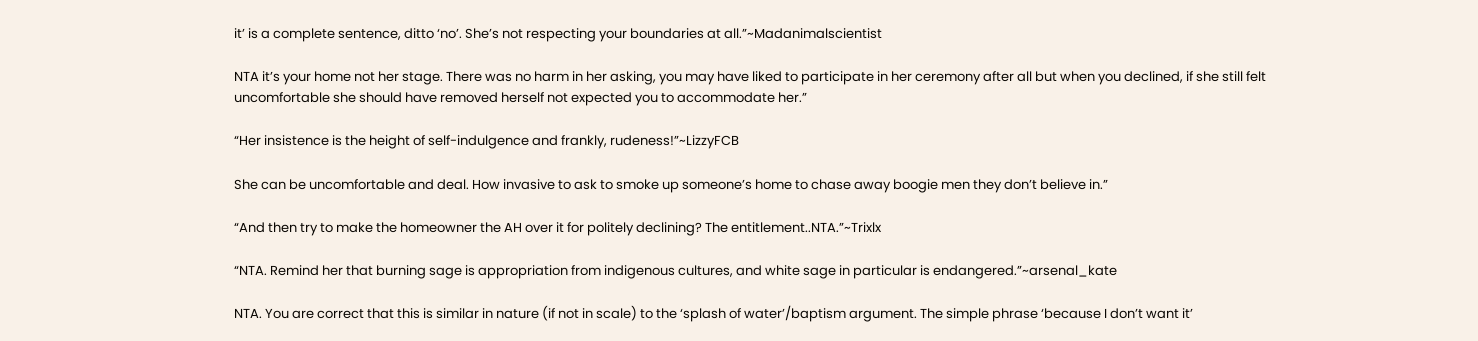it’ is a complete sentence, ditto ‘no’. She’s not respecting your boundaries at all.”~Madanimalscientist

NTA it’s your home not her stage. There was no harm in her asking, you may have liked to participate in her ceremony after all but when you declined, if she still felt uncomfortable she should have removed herself not expected you to accommodate her.”

“Her insistence is the height of self-indulgence and frankly, rudeness!”~LizzyFCB

She can be uncomfortable and deal. How invasive to ask to smoke up someone’s home to chase away boogie men they don’t believe in.”

“And then try to make the homeowner the AH over it for politely declining? The entitlement..NTA.”~Trixlx

“NTA. Remind her that burning sage is appropriation from indigenous cultures, and white sage in particular is endangered.”~arsenal_kate

NTA. You are correct that this is similar in nature (if not in scale) to the ‘splash of water’/baptism argument. The simple phrase ‘because I don’t want it’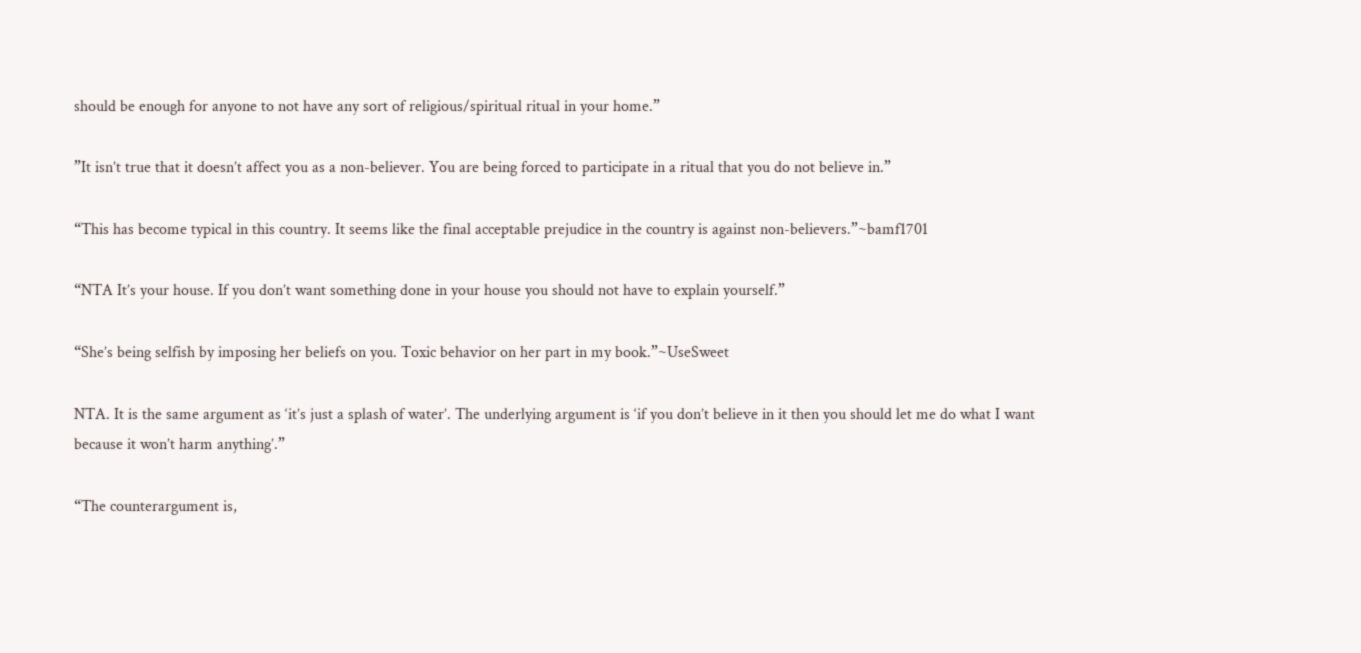should be enough for anyone to not have any sort of religious/spiritual ritual in your home.”

”It isn’t true that it doesn’t affect you as a non-believer. You are being forced to participate in a ritual that you do not believe in.”

“This has become typical in this country. It seems like the final acceptable prejudice in the country is against non-believers.”~bamf1701

“NTA It’s your house. If you don’t want something done in your house you should not have to explain yourself.”

“She’s being selfish by imposing her beliefs on you. Toxic behavior on her part in my book.”~UseSweet

NTA. It is the same argument as ‘it’s just a splash of water’. The underlying argument is ‘if you don’t believe in it then you should let me do what I want because it won’t harm anything’.”

“The counterargument is,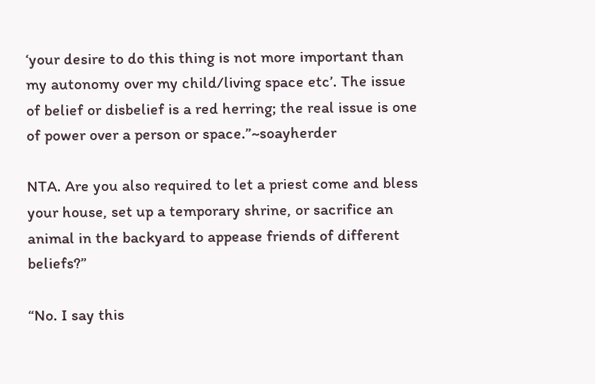‘your desire to do this thing is not more important than my autonomy over my child/living space etc’. The issue of belief or disbelief is a red herring; the real issue is one of power over a person or space.”~soayherder

NTA. Are you also required to let a priest come and bless your house, set up a temporary shrine, or sacrifice an animal in the backyard to appease friends of different beliefs?”

“No. I say this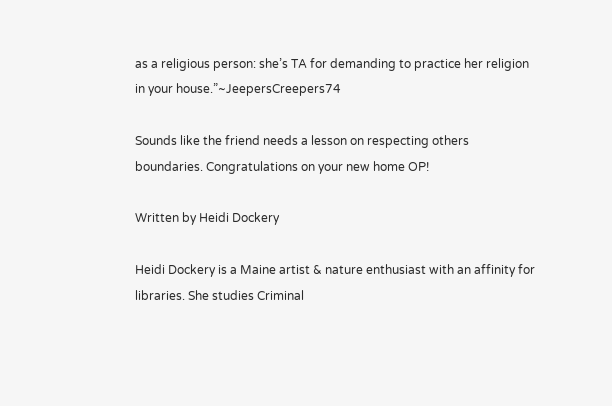as a religious person: she’s TA for demanding to practice her religion in your house.”~JeepersCreepers74

Sounds like the friend needs a lesson on respecting others boundaries. Congratulations on your new home OP!

Written by Heidi Dockery

Heidi Dockery is a Maine artist & nature enthusiast with an affinity for libraries. She studies Criminal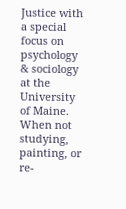Justice with a special focus on psychology & sociology at the University of Maine. When not studying, painting, or re-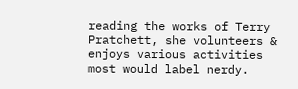reading the works of Terry Pratchett, she volunteers & enjoys various activities most would label nerdy.